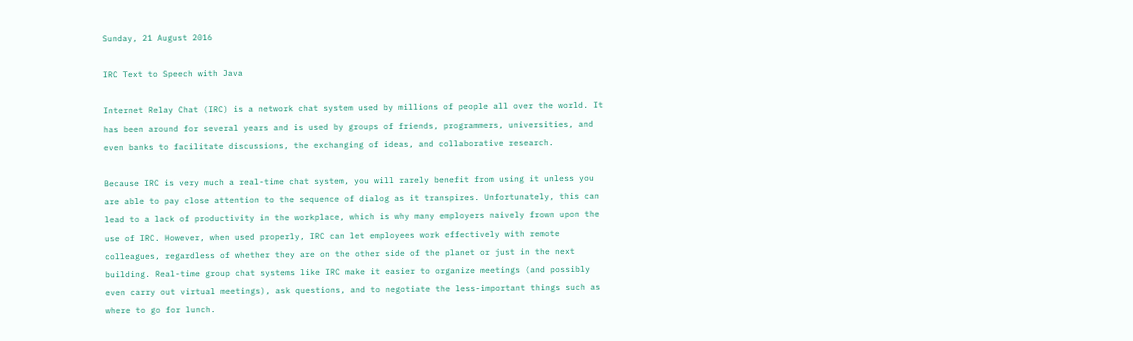Sunday, 21 August 2016

IRC Text to Speech with Java

Internet Relay Chat (IRC) is a network chat system used by millions of people all over the world. It has been around for several years and is used by groups of friends, programmers, universities, and even banks to facilitate discussions, the exchanging of ideas, and collaborative research.

Because IRC is very much a real-time chat system, you will rarely benefit from using it unless you are able to pay close attention to the sequence of dialog as it transpires. Unfortunately, this can lead to a lack of productivity in the workplace, which is why many employers naively frown upon the use of IRC. However, when used properly, IRC can let employees work effectively with remote colleagues, regardless of whether they are on the other side of the planet or just in the next building. Real-time group chat systems like IRC make it easier to organize meetings (and possibly even carry out virtual meetings), ask questions, and to negotiate the less-important things such as where to go for lunch.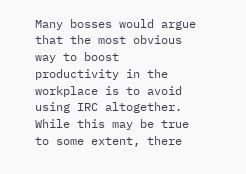Many bosses would argue that the most obvious way to boost productivity in the workplace is to avoid using IRC altogether. While this may be true to some extent, there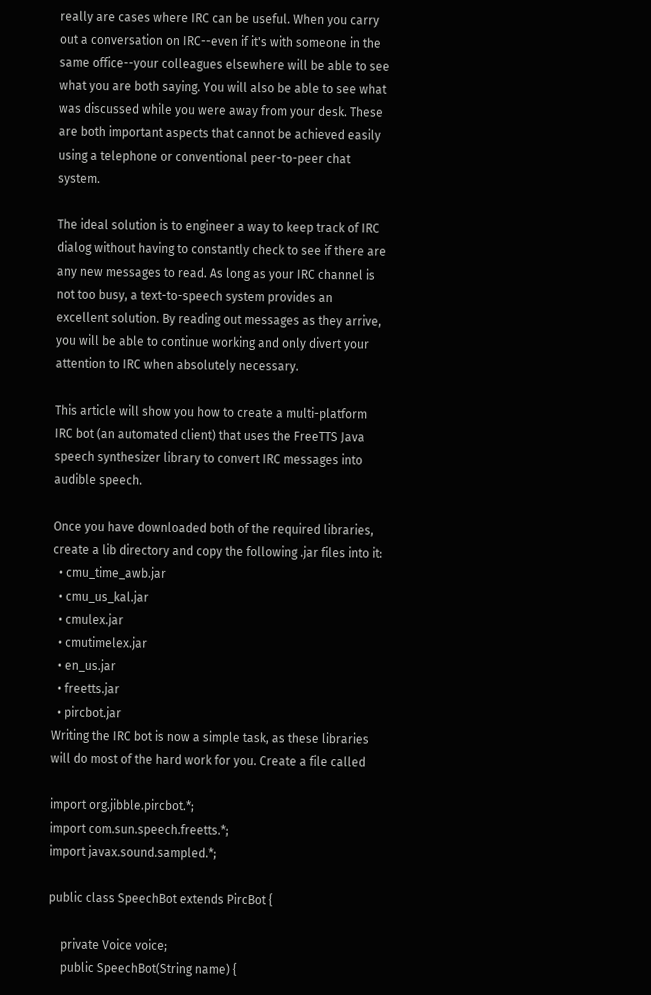really are cases where IRC can be useful. When you carry out a conversation on IRC--even if it's with someone in the same office--your colleagues elsewhere will be able to see what you are both saying. You will also be able to see what was discussed while you were away from your desk. These are both important aspects that cannot be achieved easily using a telephone or conventional peer-to-peer chat system.

The ideal solution is to engineer a way to keep track of IRC dialog without having to constantly check to see if there are any new messages to read. As long as your IRC channel is not too busy, a text-to-speech system provides an excellent solution. By reading out messages as they arrive, you will be able to continue working and only divert your attention to IRC when absolutely necessary.

This article will show you how to create a multi-platform IRC bot (an automated client) that uses the FreeTTS Java speech synthesizer library to convert IRC messages into audible speech.

Once you have downloaded both of the required libraries, create a lib directory and copy the following .jar files into it:
  • cmu_time_awb.jar
  • cmu_us_kal.jar
  • cmulex.jar
  • cmutimelex.jar
  • en_us.jar
  • freetts.jar
  • pircbot.jar
Writing the IRC bot is now a simple task, as these libraries will do most of the hard work for you. Create a file called

import org.jibble.pircbot.*;
import com.sun.speech.freetts.*;
import javax.sound.sampled.*;

public class SpeechBot extends PircBot {

    private Voice voice;
    public SpeechBot(String name) {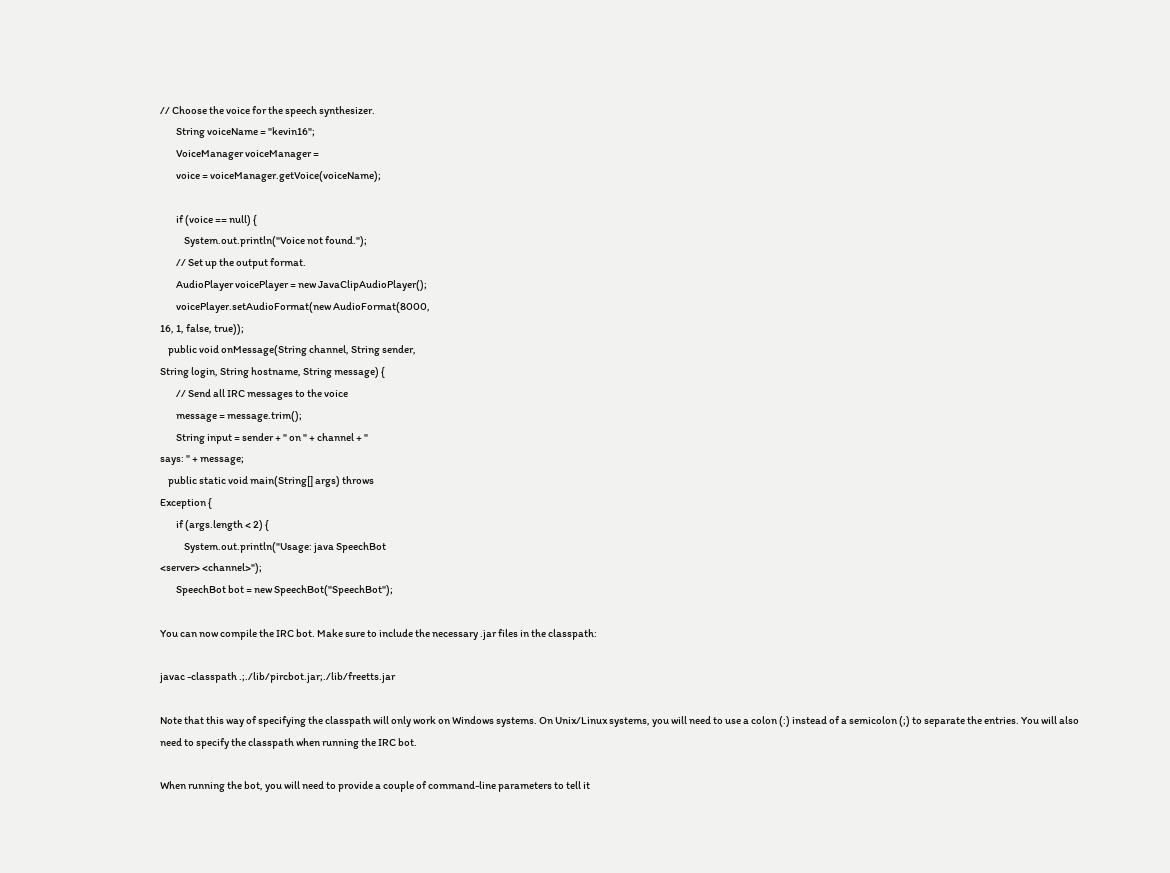// Choose the voice for the speech synthesizer.
        String voiceName = "kevin16";
        VoiceManager voiceManager =
        voice = voiceManager.getVoice(voiceName);

        if (voice == null) {
            System.out.println("Voice not found.");
        // Set up the output format.
        AudioPlayer voicePlayer = new JavaClipAudioPlayer();
        voicePlayer.setAudioFormat(new AudioFormat(8000,
16, 1, false, true));
    public void onMessage(String channel, String sender,
String login, String hostname, String message) {
        // Send all IRC messages to the voice
        message = message.trim();
        String input = sender + " on " + channel + "
says: " + message;
    public static void main(String[] args) throws
Exception {
        if (args.length < 2) {
            System.out.println("Usage: java SpeechBot
<server> <channel>");
        SpeechBot bot = new SpeechBot("SpeechBot");

You can now compile the IRC bot. Make sure to include the necessary .jar files in the classpath:

javac -classpath .;./lib/pircbot.jar;./lib/freetts.jar

Note that this way of specifying the classpath will only work on Windows systems. On Unix/Linux systems, you will need to use a colon (:) instead of a semicolon (;) to separate the entries. You will also need to specify the classpath when running the IRC bot.

When running the bot, you will need to provide a couple of command-line parameters to tell it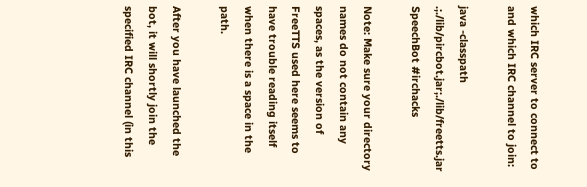which IRC server to connect to and which IRC channel to join:

java -classpath .;./lib/pircbot.jar;./lib/freetts.jar
SpeechBot #irchacks

Note: Make sure your directory names do not contain any spaces, as the version of FreeTTS used here seems to have trouble reading itself when there is a space in the path.

After you have launched the bot, it will shortly join the specified IRC channel (in this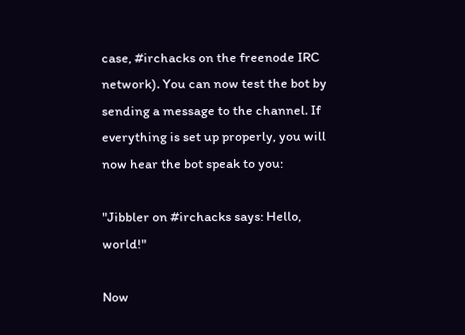case, #irchacks on the freenode IRC network). You can now test the bot by sending a message to the channel. If everything is set up properly, you will now hear the bot speak to you:

"Jibbler on #irchacks says: Hello, world!"

Now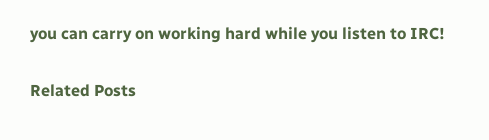you can carry on working hard while you listen to IRC!

Related Posts